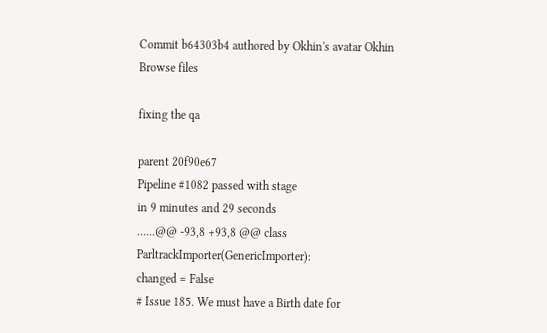Commit b64303b4 authored by Okhin's avatar Okhin
Browse files

fixing the qa

parent 20f90e67
Pipeline #1082 passed with stage
in 9 minutes and 29 seconds
......@@ -93,8 +93,8 @@ class ParltrackImporter(GenericImporter):
changed = False
# Issue 185. We must have a Birth date for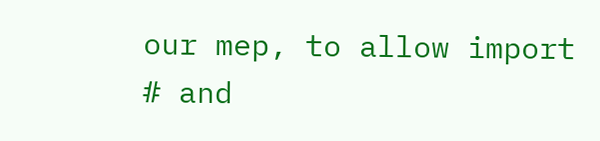our mep, to allow import
# and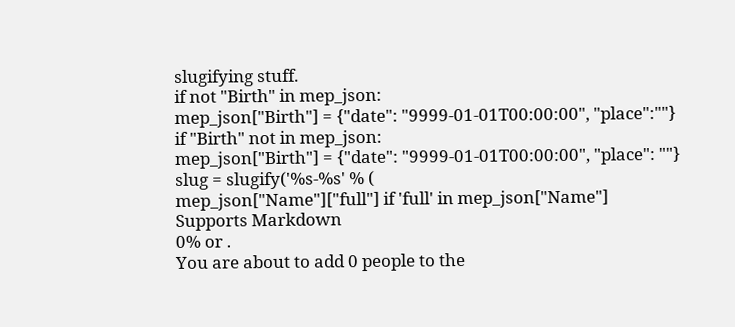slugifying stuff.
if not "Birth" in mep_json:
mep_json["Birth"] = {"date": "9999-01-01T00:00:00", "place":""}
if "Birth" not in mep_json:
mep_json["Birth"] = {"date": "9999-01-01T00:00:00", "place": ""}
slug = slugify('%s-%s' % (
mep_json["Name"]["full"] if 'full' in mep_json["Name"]
Supports Markdown
0% or .
You are about to add 0 people to the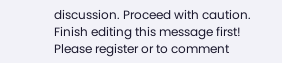discussion. Proceed with caution.
Finish editing this message first!
Please register or to comment